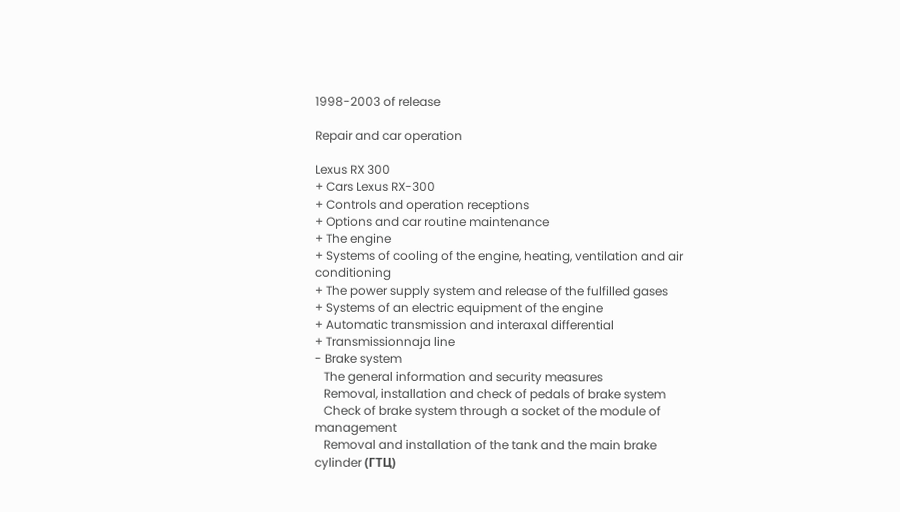1998-2003 of release

Repair and car operation

Lexus RX 300
+ Cars Lexus RX-300
+ Controls and operation receptions
+ Options and car routine maintenance
+ The engine
+ Systems of cooling of the engine, heating, ventilation and air conditioning
+ The power supply system and release of the fulfilled gases
+ Systems of an electric equipment of the engine
+ Automatic transmission and interaxal differential
+ Transmissionnaja line
- Brake system
   The general information and security measures
   Removal, installation and check of pedals of brake system
   Check of brake system through a socket of the module of management
   Removal and installation of the tank and the main brake cylinder (ГТЦ)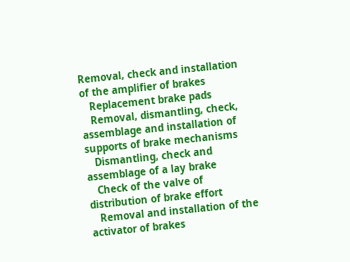Removal, check and installation of the amplifier of brakes
   Replacement brake pads
   Removal, dismantling, check, assemblage and installation of supports of brake mechanisms
   Dismantling, check and assemblage of a lay brake
   Check of the valve of distribution of brake effort
   Removal and installation of the activator of brakes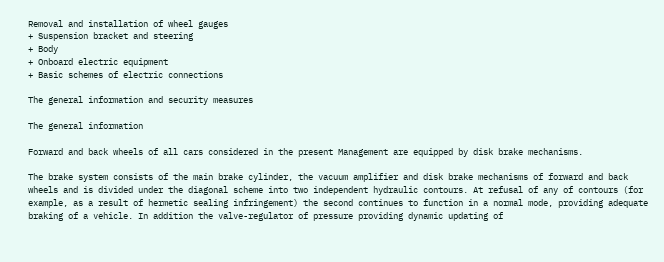Removal and installation of wheel gauges
+ Suspension bracket and steering
+ Body
+ Onboard electric equipment
+ Basic schemes of electric connections

The general information and security measures

The general information

Forward and back wheels of all cars considered in the present Management are equipped by disk brake mechanisms.

The brake system consists of the main brake cylinder, the vacuum amplifier and disk brake mechanisms of forward and back wheels and is divided under the diagonal scheme into two independent hydraulic contours. At refusal of any of contours (for example, as a result of hermetic sealing infringement) the second continues to function in a normal mode, providing adequate braking of a vehicle. In addition the valve-regulator of pressure providing dynamic updating of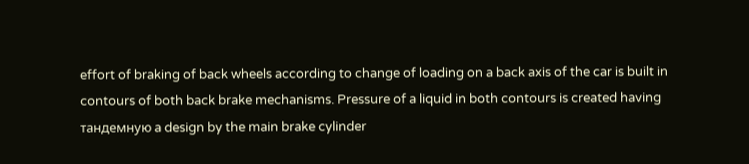effort of braking of back wheels according to change of loading on a back axis of the car is built in contours of both back brake mechanisms. Pressure of a liquid in both contours is created having тандемную a design by the main brake cylinder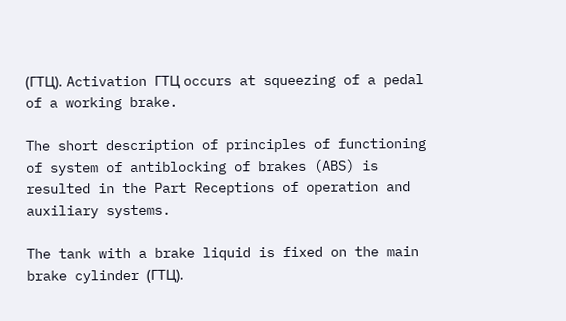(ГТЦ). Activation ГТЦ occurs at squeezing of a pedal of a working brake.

The short description of principles of functioning of system of antiblocking of brakes (ABS) is resulted in the Part Receptions of operation and auxiliary systems.

The tank with a brake liquid is fixed on the main brake cylinder (ГТЦ).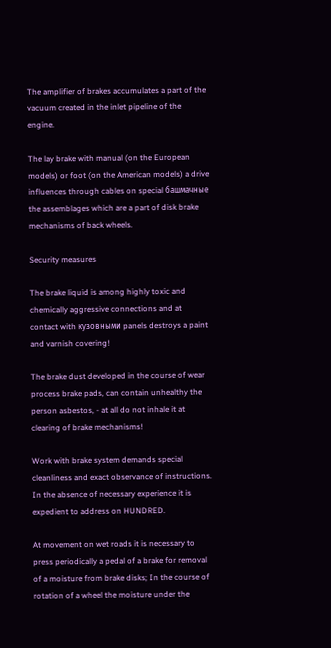The amplifier of brakes accumulates a part of the vacuum created in the inlet pipeline of the engine.

The lay brake with manual (on the European models) or foot (on the American models) a drive influences through cables on special башмачные the assemblages which are a part of disk brake mechanisms of back wheels.

Security measures

The brake liquid is among highly toxic and chemically aggressive connections and at contact with кузовными panels destroys a paint and varnish covering!

The brake dust developed in the course of wear process brake pads, can contain unhealthy the person asbestos, - at all do not inhale it at clearing of brake mechanisms!

Work with brake system demands special cleanliness and exact observance of instructions. In the absence of necessary experience it is expedient to address on HUNDRED.

At movement on wet roads it is necessary to press periodically a pedal of a brake for removal of a moisture from brake disks; In the course of rotation of a wheel the moisture under the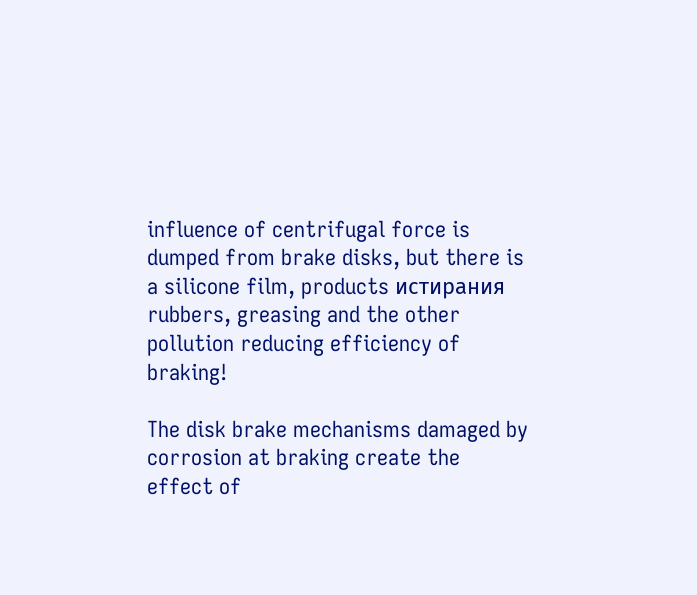influence of centrifugal force is dumped from brake disks, but there is a silicone film, products истирания rubbers, greasing and the other pollution reducing efficiency of braking!

The disk brake mechanisms damaged by corrosion at braking create the effect of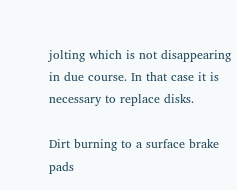jolting which is not disappearing in due course. In that case it is necessary to replace disks.

Dirt burning to a surface brake pads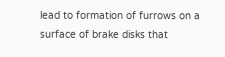lead to formation of furrows on a surface of brake disks that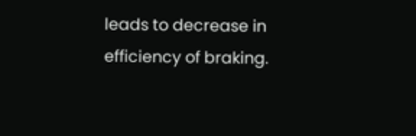leads to decrease in efficiency of braking.